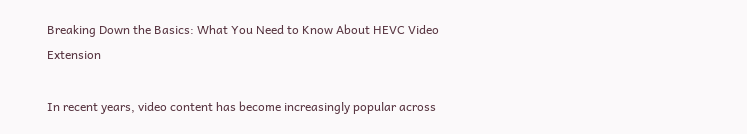Breaking Down the Basics: What You Need to Know About HEVC Video Extension

In recent years, video content has become increasingly popular across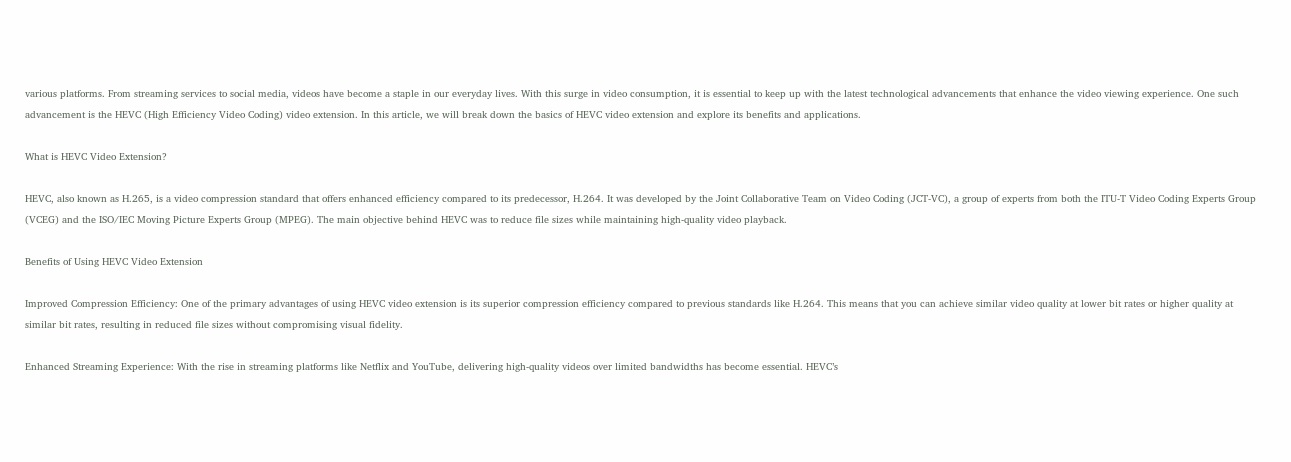various platforms. From streaming services to social media, videos have become a staple in our everyday lives. With this surge in video consumption, it is essential to keep up with the latest technological advancements that enhance the video viewing experience. One such advancement is the HEVC (High Efficiency Video Coding) video extension. In this article, we will break down the basics of HEVC video extension and explore its benefits and applications.

What is HEVC Video Extension?

HEVC, also known as H.265, is a video compression standard that offers enhanced efficiency compared to its predecessor, H.264. It was developed by the Joint Collaborative Team on Video Coding (JCT-VC), a group of experts from both the ITU-T Video Coding Experts Group (VCEG) and the ISO/IEC Moving Picture Experts Group (MPEG). The main objective behind HEVC was to reduce file sizes while maintaining high-quality video playback.

Benefits of Using HEVC Video Extension

Improved Compression Efficiency: One of the primary advantages of using HEVC video extension is its superior compression efficiency compared to previous standards like H.264. This means that you can achieve similar video quality at lower bit rates or higher quality at similar bit rates, resulting in reduced file sizes without compromising visual fidelity.

Enhanced Streaming Experience: With the rise in streaming platforms like Netflix and YouTube, delivering high-quality videos over limited bandwidths has become essential. HEVC’s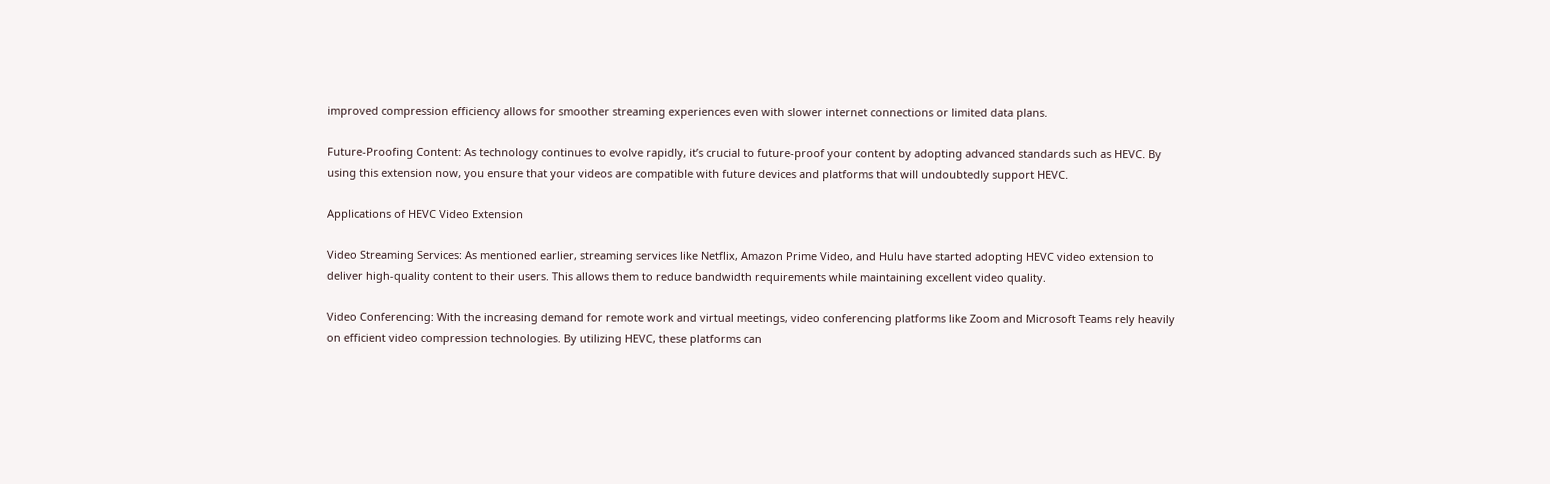improved compression efficiency allows for smoother streaming experiences even with slower internet connections or limited data plans.

Future-Proofing Content: As technology continues to evolve rapidly, it’s crucial to future-proof your content by adopting advanced standards such as HEVC. By using this extension now, you ensure that your videos are compatible with future devices and platforms that will undoubtedly support HEVC.

Applications of HEVC Video Extension

Video Streaming Services: As mentioned earlier, streaming services like Netflix, Amazon Prime Video, and Hulu have started adopting HEVC video extension to deliver high-quality content to their users. This allows them to reduce bandwidth requirements while maintaining excellent video quality.

Video Conferencing: With the increasing demand for remote work and virtual meetings, video conferencing platforms like Zoom and Microsoft Teams rely heavily on efficient video compression technologies. By utilizing HEVC, these platforms can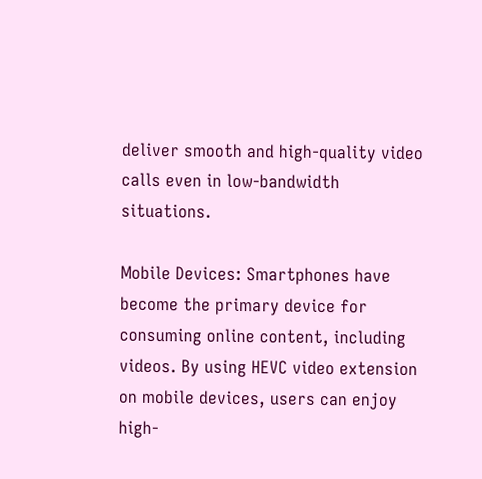deliver smooth and high-quality video calls even in low-bandwidth situations.

Mobile Devices: Smartphones have become the primary device for consuming online content, including videos. By using HEVC video extension on mobile devices, users can enjoy high-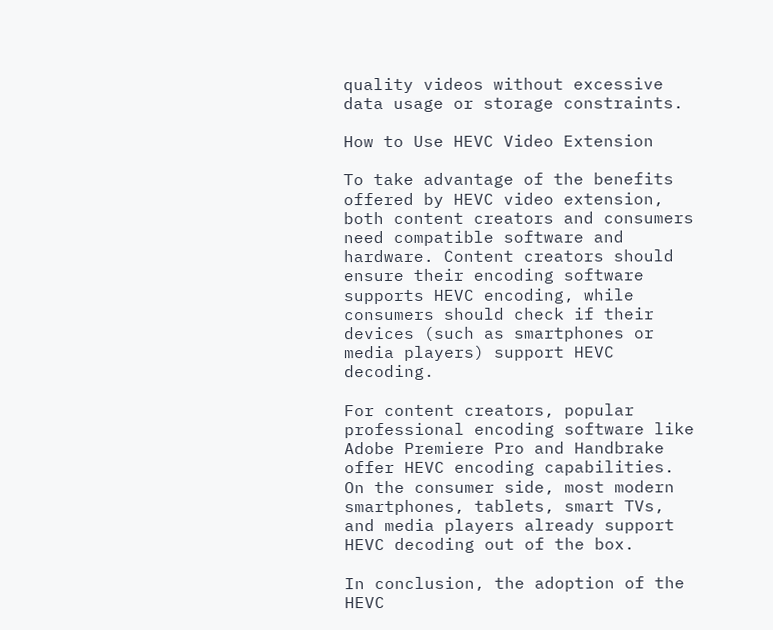quality videos without excessive data usage or storage constraints.

How to Use HEVC Video Extension

To take advantage of the benefits offered by HEVC video extension, both content creators and consumers need compatible software and hardware. Content creators should ensure their encoding software supports HEVC encoding, while consumers should check if their devices (such as smartphones or media players) support HEVC decoding.

For content creators, popular professional encoding software like Adobe Premiere Pro and Handbrake offer HEVC encoding capabilities. On the consumer side, most modern smartphones, tablets, smart TVs, and media players already support HEVC decoding out of the box.

In conclusion, the adoption of the HEVC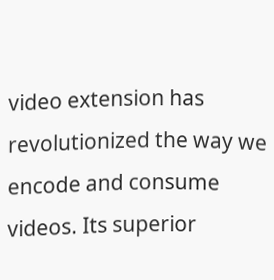video extension has revolutionized the way we encode and consume videos. Its superior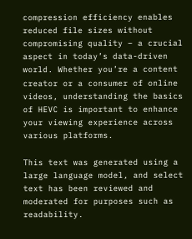compression efficiency enables reduced file sizes without compromising quality – a crucial aspect in today’s data-driven world. Whether you’re a content creator or a consumer of online videos, understanding the basics of HEVC is important to enhance your viewing experience across various platforms.

This text was generated using a large language model, and select text has been reviewed and moderated for purposes such as readability.